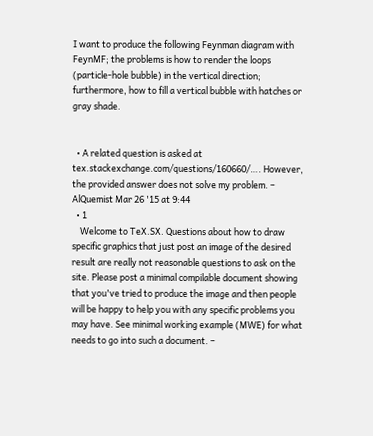I want to produce the following Feynman diagram with FeynMF; the problems is how to render the loops (particle-hole bubble) in the vertical direction; furthermore, how to fill a vertical bubble with hatches or gray shade.


  • A related question is asked at tex.stackexchange.com/questions/160660/…. However, the provided answer does not solve my problem. – AlQuemist Mar 26 '15 at 9:44
  • 1
    Welcome to TeX.SX. Questions about how to draw specific graphics that just post an image of the desired result are really not reasonable questions to ask on the site. Please post a minimal compilable document showing that you've tried to produce the image and then people will be happy to help you with any specific problems you may have. See minimal working example (MWE) for what needs to go into such a document. –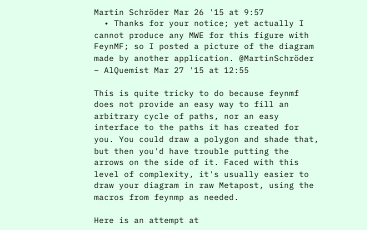Martin Schröder Mar 26 '15 at 9:57
  • Thanks for your notice; yet actually I cannot produce any MWE for this figure with FeynMF; so I posted a picture of the diagram made by another application. @MartinSchröder – AlQuemist Mar 27 '15 at 12:55

This is quite tricky to do because feynmf does not provide an easy way to fill an arbitrary cycle of paths, nor an easy interface to the paths it has created for you. You could draw a polygon and shade that, but then you'd have trouble putting the arrows on the side of it. Faced with this level of complexity, it's usually easier to draw your diagram in raw Metapost, using the macros from feynmp as needed.

Here is an attempt at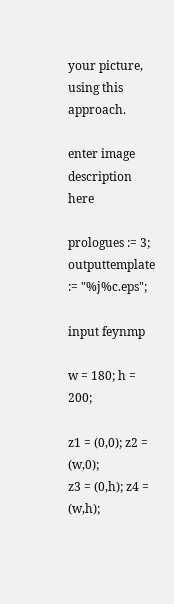your picture, using this approach.

enter image description here

prologues := 3;
outputtemplate := "%j%c.eps";

input feynmp

w = 180; h = 200;

z1 = (0,0); z2 = (w,0);
z3 = (0,h); z4 = (w,h);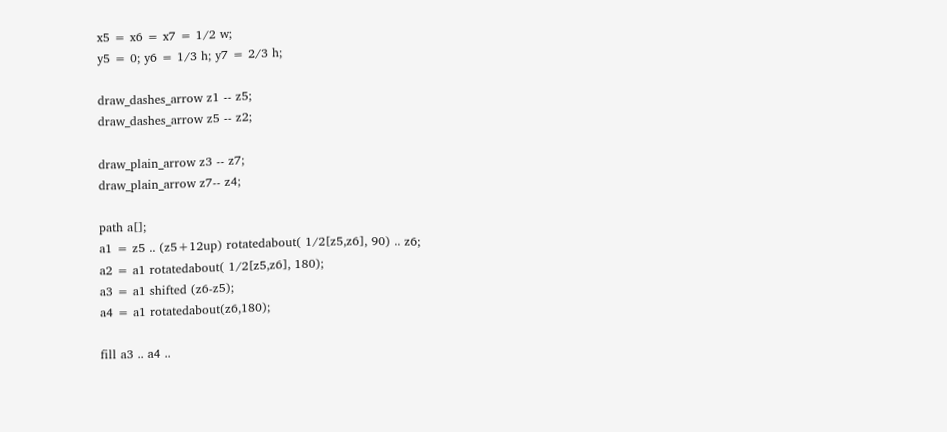x5 = x6 = x7 = 1/2 w;
y5 = 0; y6 = 1/3 h; y7 = 2/3 h;

draw_dashes_arrow z1 -- z5;
draw_dashes_arrow z5 -- z2;

draw_plain_arrow z3 -- z7;
draw_plain_arrow z7-- z4;

path a[];
a1 = z5 .. (z5+12up) rotatedabout( 1/2[z5,z6], 90) .. z6;
a2 = a1 rotatedabout( 1/2[z5,z6], 180);
a3 = a1 shifted (z6-z5);
a4 = a1 rotatedabout(z6,180);

fill a3 .. a4 ..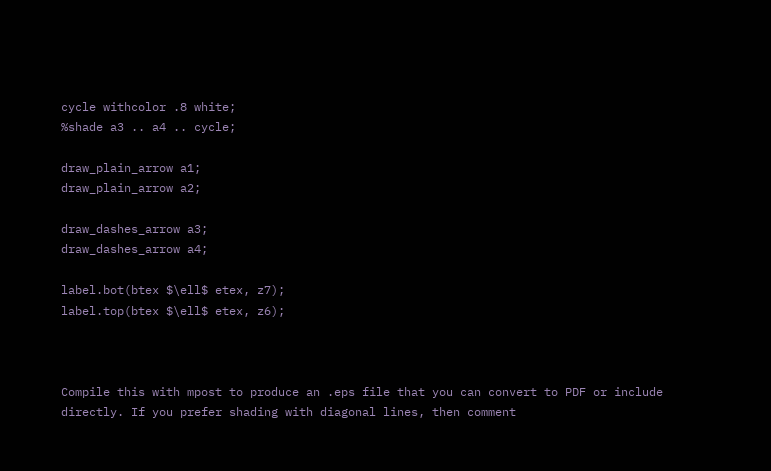cycle withcolor .8 white;
%shade a3 .. a4 .. cycle;

draw_plain_arrow a1;
draw_plain_arrow a2;

draw_dashes_arrow a3;
draw_dashes_arrow a4;

label.bot(btex $\ell$ etex, z7);
label.top(btex $\ell$ etex, z6);



Compile this with mpost to produce an .eps file that you can convert to PDF or include directly. If you prefer shading with diagonal lines, then comment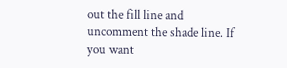out the fill line and uncomment the shade line. If you want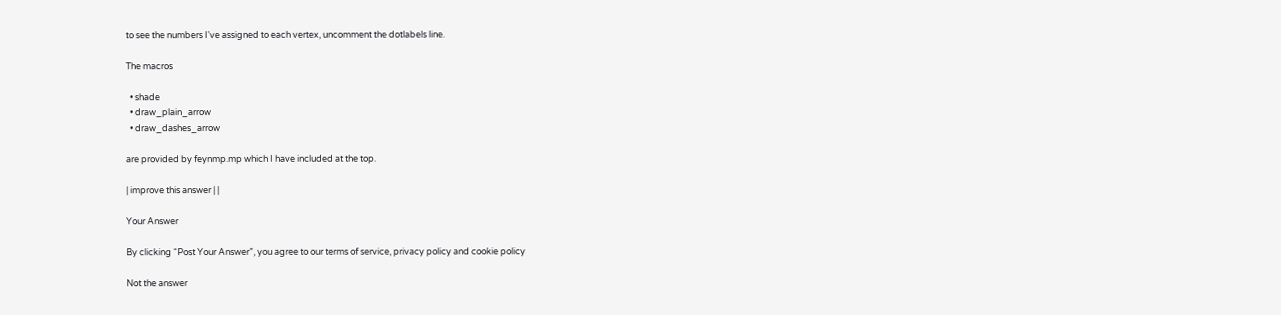to see the numbers I've assigned to each vertex, uncomment the dotlabels line.

The macros

  • shade
  • draw_plain_arrow
  • draw_dashes_arrow

are provided by feynmp.mp which I have included at the top.

| improve this answer | |

Your Answer

By clicking “Post Your Answer”, you agree to our terms of service, privacy policy and cookie policy

Not the answer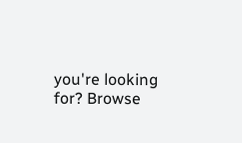you're looking for? Browse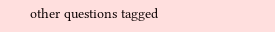other questions tagged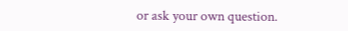or ask your own question.